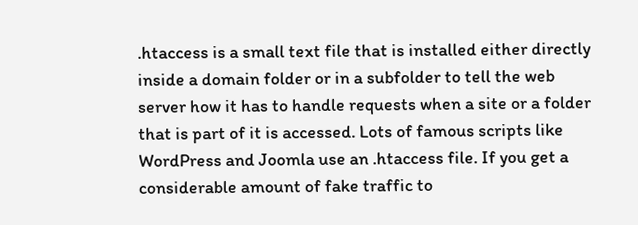.htaccess is a small text file that is installed either directly inside a domain folder or in a subfolder to tell the web server how it has to handle requests when a site or a folder that is part of it is accessed. Lots of famous scripts like WordPress and Joomla use an .htaccess file. If you get a considerable amount of fake traffic to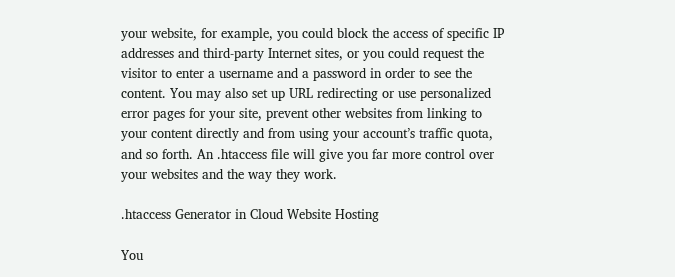your website, for example, you could block the access of specific IP addresses and third-party Internet sites, or you could request the visitor to enter a username and a password in order to see the content. You may also set up URL redirecting or use personalized error pages for your site, prevent other websites from linking to your content directly and from using your account’s traffic quota, and so forth. An .htaccess file will give you far more control over your websites and the way they work.

.htaccess Generator in Cloud Website Hosting

You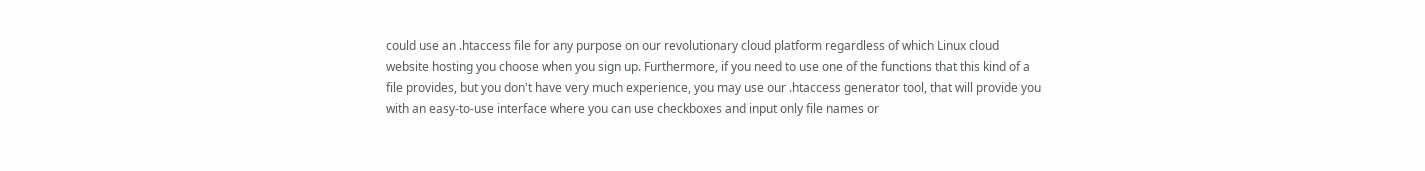could use an .htaccess file for any purpose on our revolutionary cloud platform regardless of which Linux cloud website hosting you choose when you sign up. Furthermore, if you need to use one of the functions that this kind of a file provides, but you don't have very much experience, you may use our .htaccess generator tool, that will provide you with an easy-to-use interface where you can use checkboxes and input only file names or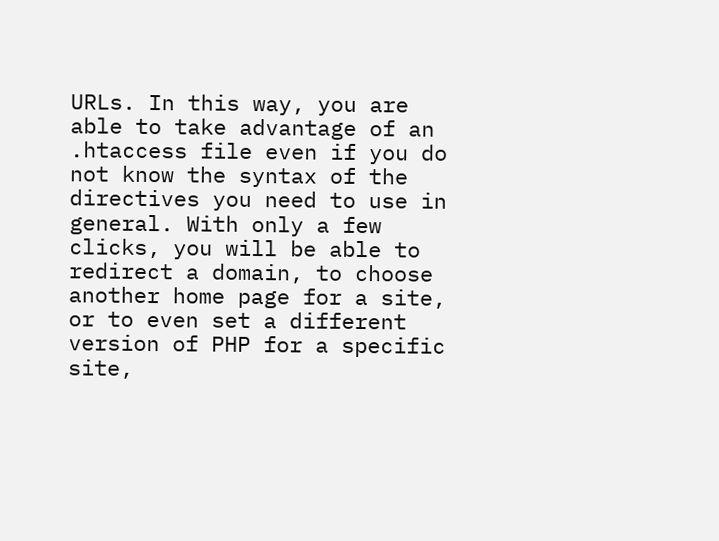URLs. In this way, you are able to take advantage of an .htaccess file even if you do not know the syntax of the directives you need to use in general. With only a few clicks, you will be able to redirect a domain, to choose another home page for a site, or to even set a different version of PHP for a specific site,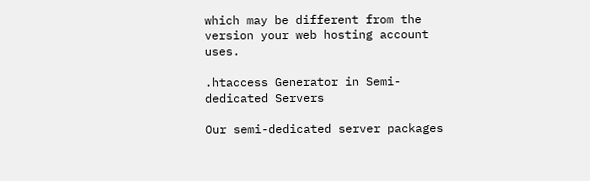which may be different from the version your web hosting account uses.

.htaccess Generator in Semi-dedicated Servers

Our semi-dedicated server packages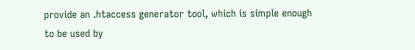provide an .htaccess generator tool, which is simple enough to be used by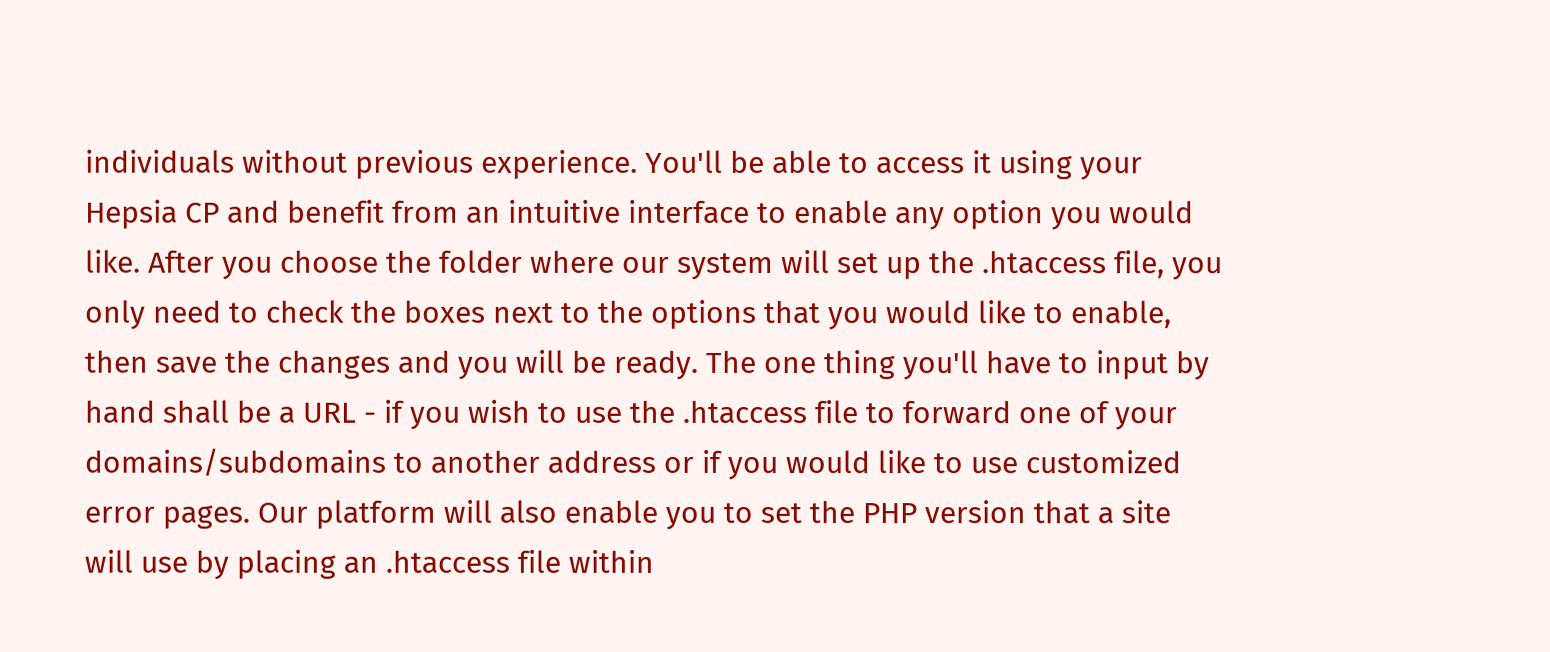individuals without previous experience. You'll be able to access it using your Hepsia CP and benefit from an intuitive interface to enable any option you would like. After you choose the folder where our system will set up the .htaccess file, you only need to check the boxes next to the options that you would like to enable, then save the changes and you will be ready. The one thing you'll have to input by hand shall be a URL - if you wish to use the .htaccess file to forward one of your domains/subdomains to another address or if you would like to use customized error pages. Our platform will also enable you to set the PHP version that a site will use by placing an .htaccess file within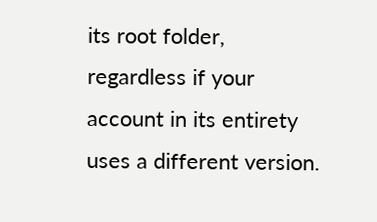its root folder, regardless if your account in its entirety uses a different version.